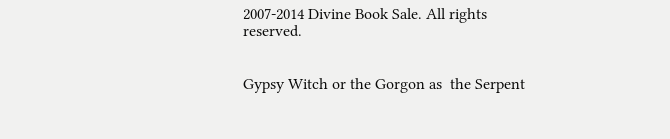2007-2014 Divine Book Sale. All rights reserved.


Gypsy Witch or the Gorgon as  the Serpent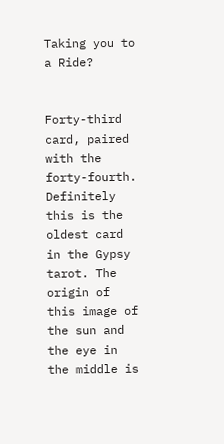Taking you to a Ride?


Forty-third card, paired with the forty-fourth. Definitely this is the oldest card in the Gypsy tarot. The origin of this image of the sun and the eye in the middle is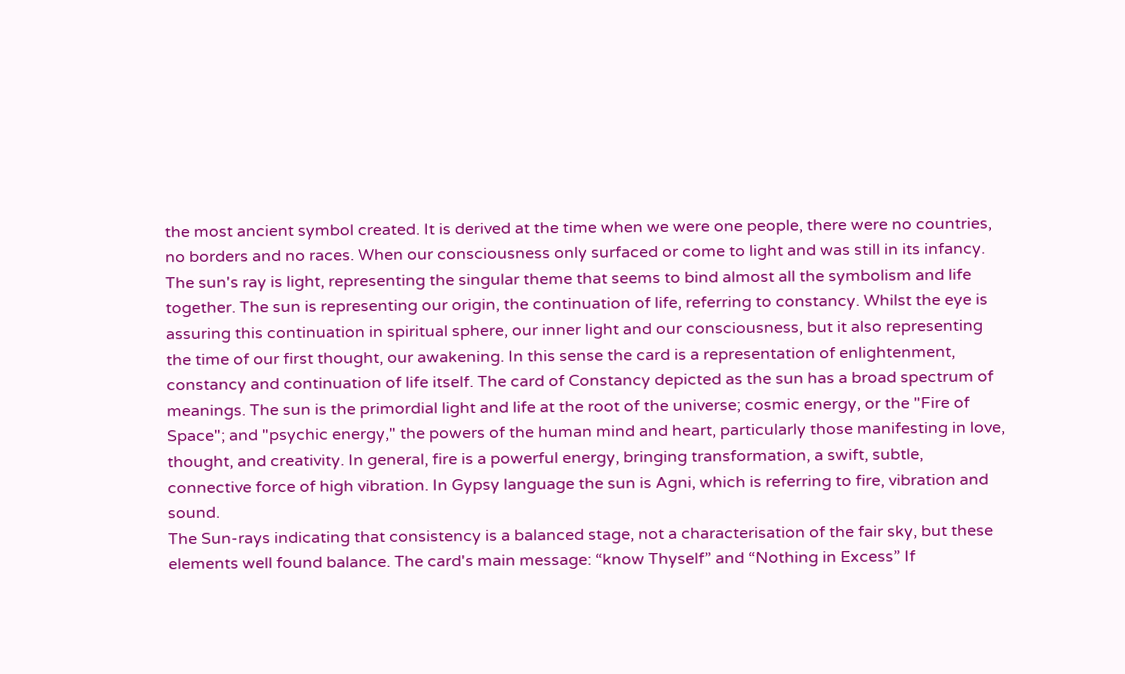the most ancient symbol created. It is derived at the time when we were one people, there were no countries, no borders and no races. When our consciousness only surfaced or come to light and was still in its infancy. The sun's ray is light, representing the singular theme that seems to bind almost all the symbolism and life together. The sun is representing our origin, the continuation of life, referring to constancy. Whilst the eye is assuring this continuation in spiritual sphere, our inner light and our consciousness, but it also representing the time of our first thought, our awakening. In this sense the card is a representation of enlightenment, constancy and continuation of life itself. The card of Constancy depicted as the sun has a broad spectrum of meanings. The sun is the primordial light and life at the root of the universe; cosmic energy, or the "Fire of Space"; and "psychic energy," the powers of the human mind and heart, particularly those manifesting in love, thought, and creativity. In general, fire is a powerful energy, bringing transformation, a swift, subtle, connective force of high vibration. In Gypsy language the sun is Agni, which is referring to fire, vibration and sound.
The Sun-rays indicating that consistency is a balanced stage, not a characterisation of the fair sky, but these elements well found balance. The card's main message: “know Thyself” and “Nothing in Excess” If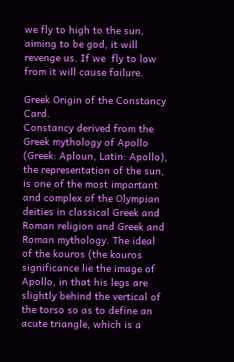we fly to high to the sun, aiming to be god, it will revenge us. If we  fly to low from it will cause failure.

Greek Origin of the Constancy Card.
Constancy derived from the Greek mythology of Apollo (Greek: Aploun, Latin: Apollo), the representation of the sun, is one of the most important and complex of the Olympian deities in classical Greek and Roman religion and Greek and Roman mythology. The ideal of the kouros (the kouros significance lie the image of Apollo, in that his legs are slightly behind the vertical of the torso so as to define an acute triangle, which is a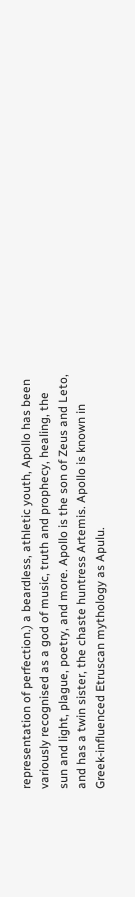representation of perfection.) a beardless, athletic youth, Apollo has been variously recognised as a god of music, truth and prophecy, healing, the sun and light, plague, poetry, and more. Apollo is the son of Zeus and Leto, and has a twin sister, the chaste huntress Artemis. Apollo is known in Greek-influenced Etruscan mythology as Apulu.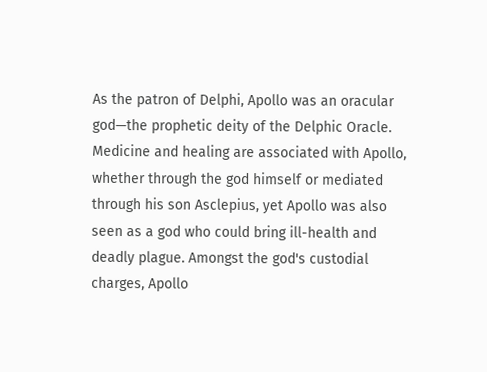As the patron of Delphi, Apollo was an oracular god—the prophetic deity of the Delphic Oracle. Medicine and healing are associated with Apollo, whether through the god himself or mediated through his son Asclepius, yet Apollo was also seen as a god who could bring ill-health and deadly plague. Amongst the god's custodial charges, Apollo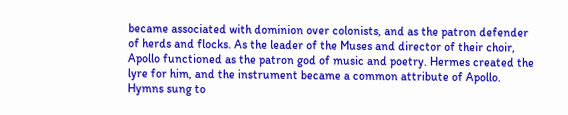became associated with dominion over colonists, and as the patron defender of herds and flocks. As the leader of the Muses and director of their choir, Apollo functioned as the patron god of music and poetry. Hermes created the lyre for him, and the instrument became a common attribute of Apollo. Hymns sung to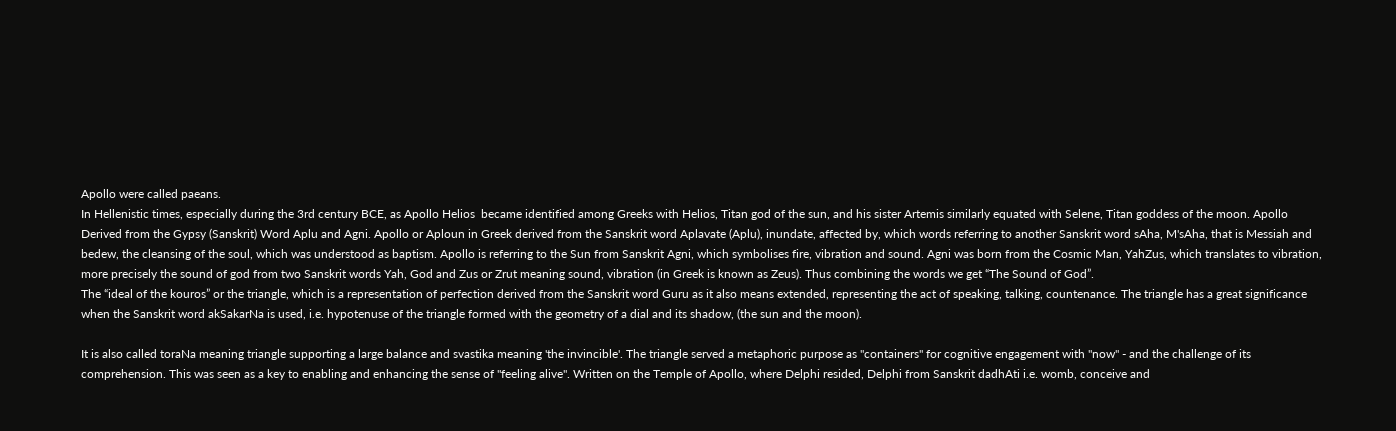Apollo were called paeans.
In Hellenistic times, especially during the 3rd century BCE, as Apollo Helios  became identified among Greeks with Helios, Titan god of the sun, and his sister Artemis similarly equated with Selene, Titan goddess of the moon. Apollo Derived from the Gypsy (Sanskrit) Word Aplu and Agni. Apollo or Aploun in Greek derived from the Sanskrit word Aplavate (Aplu), inundate, affected by, which words referring to another Sanskrit word sAha, M'sAha, that is Messiah and bedew, the cleansing of the soul, which was understood as baptism. Apollo is referring to the Sun from Sanskrit Agni, which symbolises fire, vibration and sound. Agni was born from the Cosmic Man, YahZus, which translates to vibration, more precisely the sound of god from two Sanskrit words Yah, God and Zus or Zrut meaning sound, vibration (in Greek is known as Zeus). Thus combining the words we get “The Sound of God”.
The “ideal of the kouros” or the triangle, which is a representation of perfection derived from the Sanskrit word Guru as it also means extended, representing the act of speaking, talking, countenance. The triangle has a great significance when the Sanskrit word akSakarNa is used, i.e. hypotenuse of the triangle formed with the geometry of a dial and its shadow, (the sun and the moon).

It is also called toraNa meaning triangle supporting a large balance and svastika meaning 'the invincible'. The triangle served a metaphoric purpose as "containers" for cognitive engagement with "now" - and the challenge of its comprehension. This was seen as a key to enabling and enhancing the sense of "feeling alive". Written on the Temple of Apollo, where Delphi resided, Delphi from Sanskrit dadhAti i.e. womb, conceive and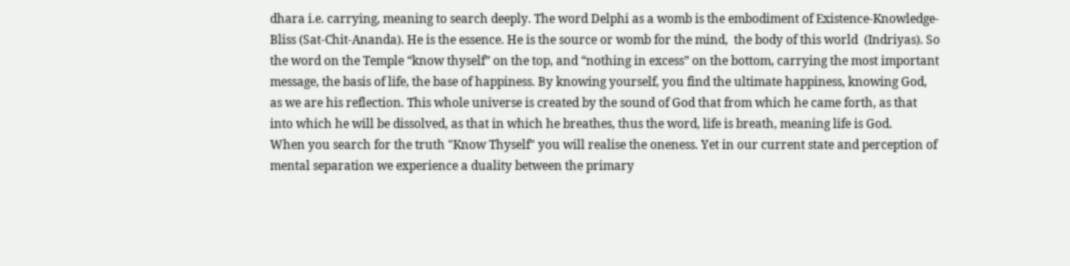dhara i.e. carrying, meaning to search deeply. The word Delphi as a womb is the embodiment of Existence-Knowledge-Bliss (Sat-Chit-Ananda). He is the essence. He is the source or womb for the mind,  the body of this world  (Indriyas). So the word on the Temple “know thyself” on the top, and “nothing in excess” on the bottom, carrying the most important message, the basis of life, the base of happiness. By knowing yourself, you find the ultimate happiness, knowing God, as we are his reflection. This whole universe is created by the sound of God that from which he came forth, as that into which he will be dissolved, as that in which he breathes, thus the word, life is breath, meaning life is God.
When you search for the truth "Know Thyself" you will realise the oneness. Yet in our current state and perception of mental separation we experience a duality between the primary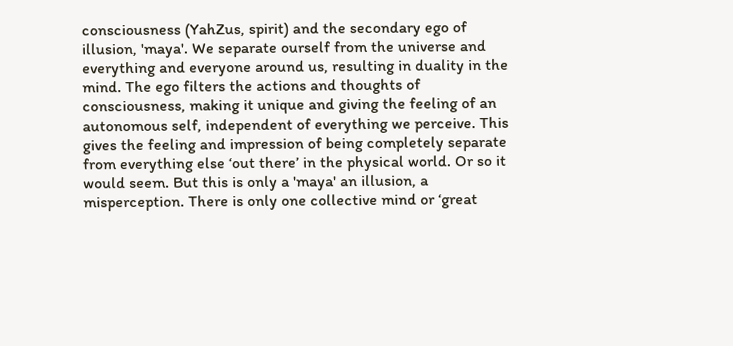consciousness (YahZus, spirit) and the secondary ego of illusion, 'maya'. We separate ourself from the universe and everything and everyone around us, resulting in duality in the mind. The ego filters the actions and thoughts of consciousness, making it unique and giving the feeling of an autonomous self, independent of everything we perceive. This gives the feeling and impression of being completely separate from everything else ‘out there’ in the physical world. Or so it would seem. But this is only a 'maya' an illusion, a misperception. There is only one collective mind or ‘great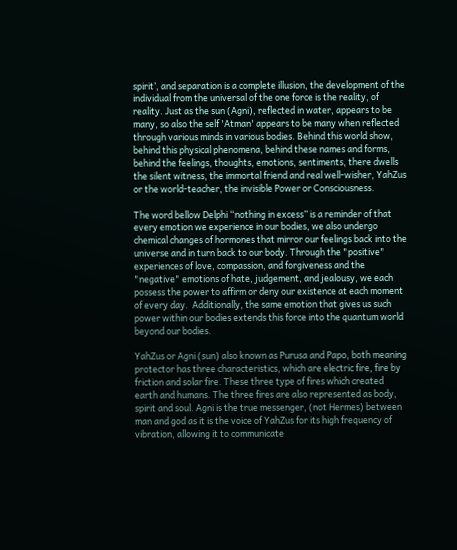spirit’, and separation is a complete illusion, the development of the individual from the universal of the one force is the reality, of reality. Just as the sun (Agni), reflected in water, appears to be many, so also the self 'Atman' appears to be many when reflected through various minds in various bodies. Behind this world show, behind this physical phenomena, behind these names and forms, behind the feelings, thoughts, emotions, sentiments, there dwells the silent witness, the immortal friend and real well-wisher, YahZus or the world-teacher, the invisible Power or Consciousness.

The word bellow Delphi “nothing in excess” is a reminder of that every emotion we experience in our bodies, we also undergo chemical changes of hormones that mirror our feelings back into the universe and in turn back to our body. Through the "positive" experiences of love, compassion, and forgiveness and the "negative" emotions of hate, judgement, and jealousy, we each possess the power to affirm or deny our existence at each moment of every day.  Additionally, the same emotion that gives us such power within our bodies extends this force into the quantum world beyond our bodies.

YahZus or Agni (sun) also known as Purusa and Papo, both meaning protector has three characteristics, which are electric fire, fire by friction and solar fire. These three type of fires which created earth and humans. The three fires are also represented as body, spirit and soul. Agni is the true messenger, (not Hermes) between man and god as it is the voice of YahZus for its high frequency of vibration, allowing it to communicate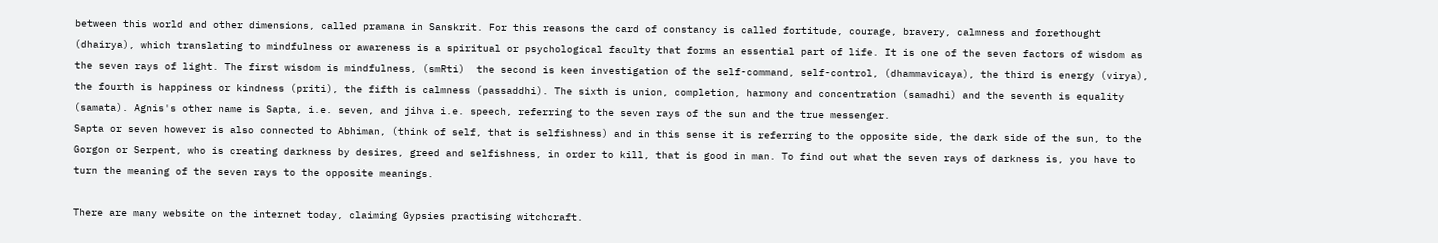between this world and other dimensions, called pramana in Sanskrit. For this reasons the card of constancy is called fortitude, courage, bravery, calmness and forethought (dhairya), which translating to mindfulness or awareness is a spiritual or psychological faculty that forms an essential part of life. It is one of the seven factors of wisdom as the seven rays of light. The first wisdom is mindfulness, (smRti)  the second is keen investigation of the self-command, self-control, (dhammavicaya), the third is energy (virya), the fourth is happiness or kindness (priti), the fifth is calmness (passaddhi). The sixth is union, completion, harmony and concentration (samadhi) and the seventh is equality  (samata). Agnis's other name is Sapta, i.e. seven, and jihva i.e. speech, referring to the seven rays of the sun and the true messenger.
Sapta or seven however is also connected to Abhiman, (think of self, that is selfishness) and in this sense it is referring to the opposite side, the dark side of the sun, to the Gorgon or Serpent, who is creating darkness by desires, greed and selfishness, in order to kill, that is good in man. To find out what the seven rays of darkness is, you have to turn the meaning of the seven rays to the opposite meanings.

There are many website on the internet today, claiming Gypsies practising witchcraft.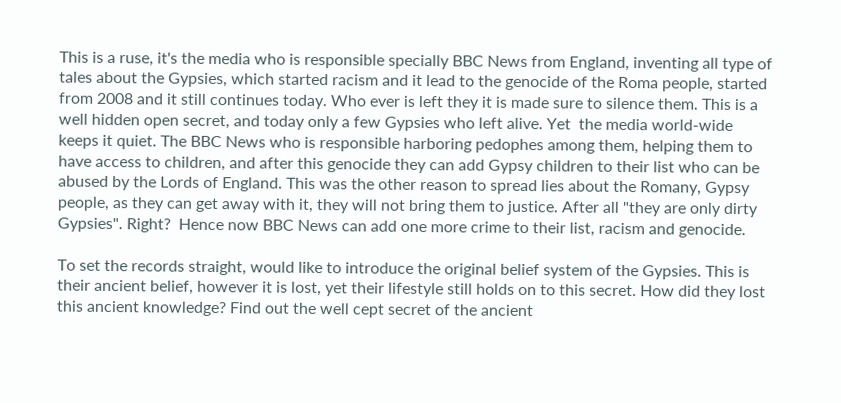This is a ruse, it's the media who is responsible specially BBC News from England, inventing all type of tales about the Gypsies, which started racism and it lead to the genocide of the Roma people, started from 2008 and it still continues today. Who ever is left they it is made sure to silence them. This is a well hidden open secret, and today only a few Gypsies who left alive. Yet  the media world-wide keeps it quiet. The BBC News who is responsible harboring pedophes among them, helping them to have access to children, and after this genocide they can add Gypsy children to their list who can be abused by the Lords of England. This was the other reason to spread lies about the Romany, Gypsy people, as they can get away with it, they will not bring them to justice. After all "they are only dirty Gypsies". Right?  Hence now BBC News can add one more crime to their list, racism and genocide.

To set the records straight, would like to introduce the original belief system of the Gypsies. This is their ancient belief, however it is lost, yet their lifestyle still holds on to this secret. How did they lost this ancient knowledge? Find out the well cept secret of the ancient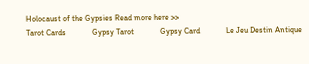Holocaust of the Gypsies Read more here >>
Tarot Cards             Gypsy Tarot             Gypsy Card             Le Jeu Destin Antique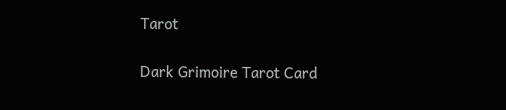Tarot

Dark Grimoire Tarot Card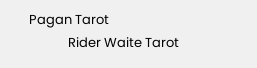Pagan Tarot
             Rider Waite Tarot